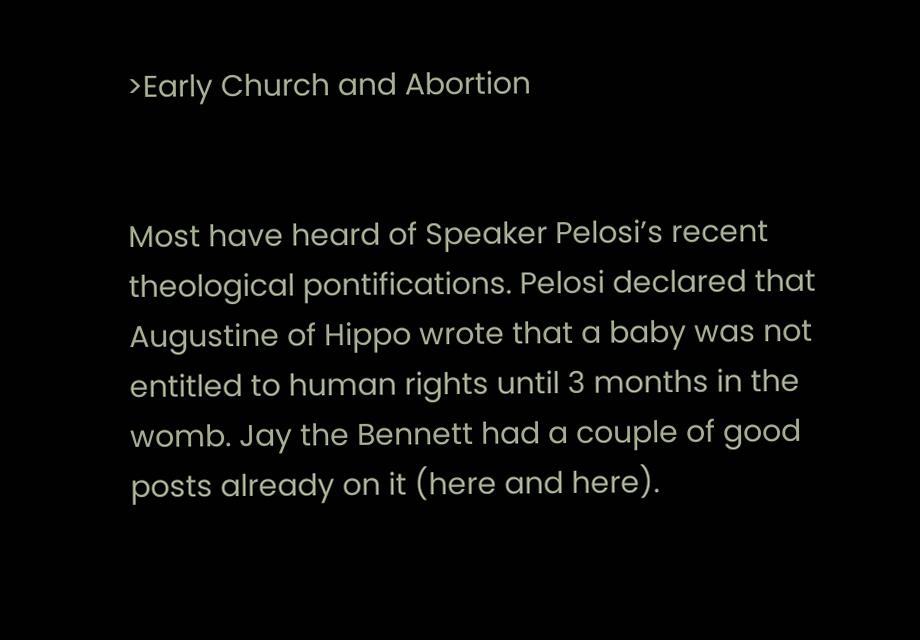>Early Church and Abortion


Most have heard of Speaker Pelosi’s recent theological pontifications. Pelosi declared that Augustine of Hippo wrote that a baby was not entitled to human rights until 3 months in the womb. Jay the Bennett had a couple of good posts already on it (here and here).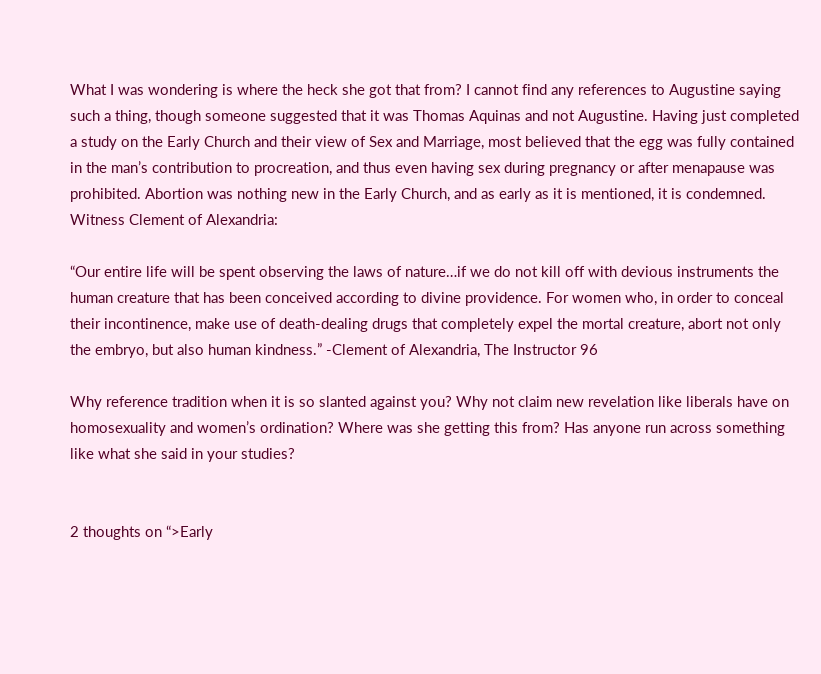What I was wondering is where the heck she got that from? I cannot find any references to Augustine saying such a thing, though someone suggested that it was Thomas Aquinas and not Augustine. Having just completed a study on the Early Church and their view of Sex and Marriage, most believed that the egg was fully contained in the man’s contribution to procreation, and thus even having sex during pregnancy or after menapause was prohibited. Abortion was nothing new in the Early Church, and as early as it is mentioned, it is condemned. Witness Clement of Alexandria:

“Our entire life will be spent observing the laws of nature…if we do not kill off with devious instruments the human creature that has been conceived according to divine providence. For women who, in order to conceal their incontinence, make use of death-dealing drugs that completely expel the mortal creature, abort not only the embryo, but also human kindness.” -Clement of Alexandria, The Instructor 96

Why reference tradition when it is so slanted against you? Why not claim new revelation like liberals have on homosexuality and women’s ordination? Where was she getting this from? Has anyone run across something like what she said in your studies?


2 thoughts on “>Early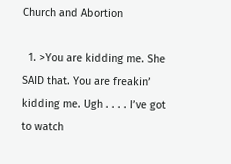Church and Abortion

  1. >You are kidding me. She SAID that. You are freakin’ kidding me. Ugh . . . . I’ve got to watch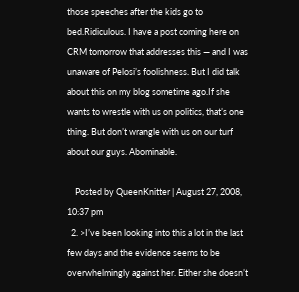those speeches after the kids go to bed.Ridiculous. I have a post coming here on CRM tomorrow that addresses this — and I was unaware of Pelosi’s foolishness. But I did talk about this on my blog sometime ago.If she wants to wrestle with us on politics, that’s one thing. But don’t wrangle with us on our turf about our guys. Abominable.

    Posted by QueenKnitter | August 27, 2008, 10:37 pm
  2. >I’ve been looking into this a lot in the last few days and the evidence seems to be overwhelmingly against her. Either she doesn’t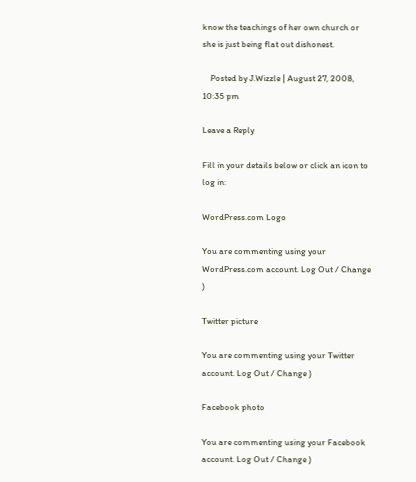know the teachings of her own church or she is just being flat out dishonest.

    Posted by J.Wizzle | August 27, 2008, 10:35 pm

Leave a Reply

Fill in your details below or click an icon to log in:

WordPress.com Logo

You are commenting using your WordPress.com account. Log Out / Change )

Twitter picture

You are commenting using your Twitter account. Log Out / Change )

Facebook photo

You are commenting using your Facebook account. Log Out / Change )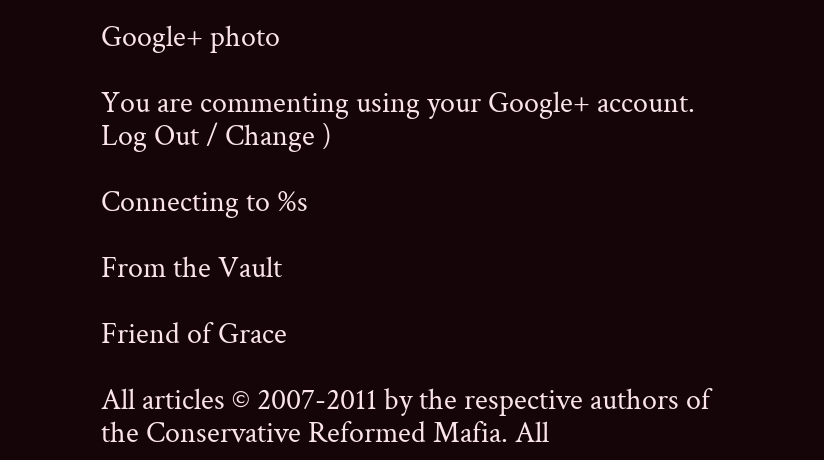Google+ photo

You are commenting using your Google+ account. Log Out / Change )

Connecting to %s

From the Vault

Friend of Grace

All articles © 2007-2011 by the respective authors of the Conservative Reformed Mafia. All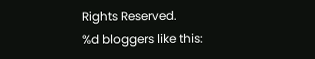Rights Reserved.
%d bloggers like this: